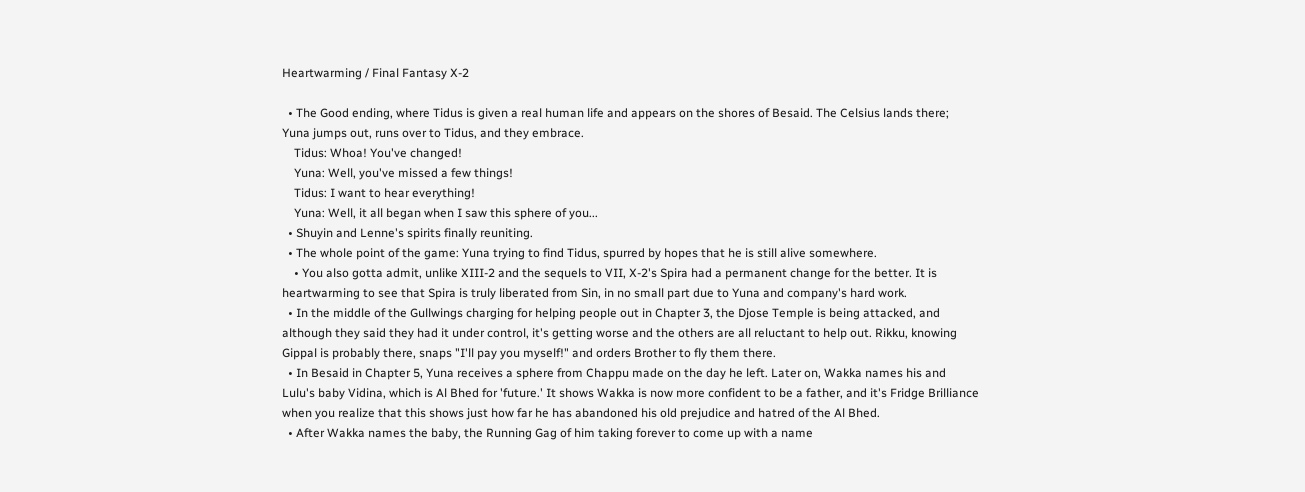Heartwarming / Final Fantasy X-2

  • The Good ending, where Tidus is given a real human life and appears on the shores of Besaid. The Celsius lands there; Yuna jumps out, runs over to Tidus, and they embrace.
    Tidus: Whoa! You've changed!
    Yuna: Well, you've missed a few things!
    Tidus: I want to hear everything!
    Yuna: Well, it all began when I saw this sphere of you...
  • Shuyin and Lenne's spirits finally reuniting.
  • The whole point of the game: Yuna trying to find Tidus, spurred by hopes that he is still alive somewhere.
    • You also gotta admit, unlike XIII-2 and the sequels to VII, X-2's Spira had a permanent change for the better. It is heartwarming to see that Spira is truly liberated from Sin, in no small part due to Yuna and company's hard work.
  • In the middle of the Gullwings charging for helping people out in Chapter 3, the Djose Temple is being attacked, and although they said they had it under control, it's getting worse and the others are all reluctant to help out. Rikku, knowing Gippal is probably there, snaps "I'll pay you myself!" and orders Brother to fly them there.
  • In Besaid in Chapter 5, Yuna receives a sphere from Chappu made on the day he left. Later on, Wakka names his and Lulu's baby Vidina, which is Al Bhed for 'future.' It shows Wakka is now more confident to be a father, and it's Fridge Brilliance when you realize that this shows just how far he has abandoned his old prejudice and hatred of the Al Bhed.
  • After Wakka names the baby, the Running Gag of him taking forever to come up with a name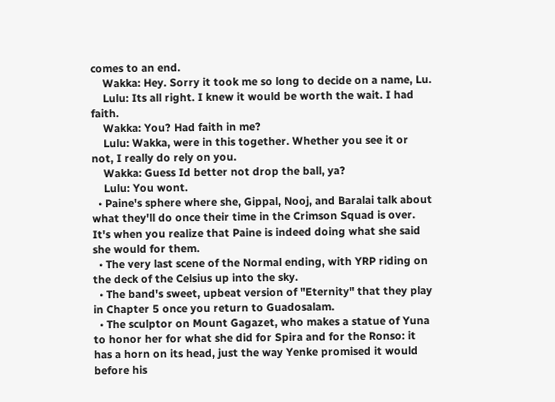comes to an end.
    Wakka: Hey. Sorry it took me so long to decide on a name, Lu.
    Lulu: Its all right. I knew it would be worth the wait. I had faith.
    Wakka: You? Had faith in me?
    Lulu: Wakka, were in this together. Whether you see it or not, I really do rely on you.
    Wakka: Guess Id better not drop the ball, ya?
    Lulu: You wont.
  • Paine's sphere where she, Gippal, Nooj, and Baralai talk about what they'll do once their time in the Crimson Squad is over. It's when you realize that Paine is indeed doing what she said she would for them.
  • The very last scene of the Normal ending, with YRP riding on the deck of the Celsius up into the sky.
  • The band's sweet, upbeat version of "Eternity" that they play in Chapter 5 once you return to Guadosalam.
  • The sculptor on Mount Gagazet, who makes a statue of Yuna to honor her for what she did for Spira and for the Ronso: it has a horn on its head, just the way Yenke promised it would before his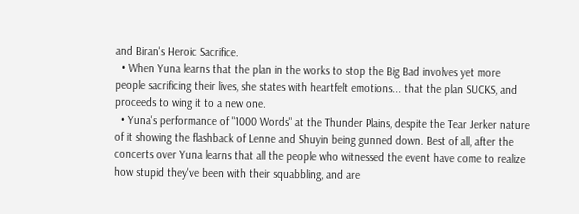and Biran's Heroic Sacrifice.
  • When Yuna learns that the plan in the works to stop the Big Bad involves yet more people sacrificing their lives, she states with heartfelt emotions... that the plan SUCKS, and proceeds to wing it to a new one.
  • Yuna's performance of "1000 Words" at the Thunder Plains, despite the Tear Jerker nature of it showing the flashback of Lenne and Shuyin being gunned down. Best of all, after the concerts over Yuna learns that all the people who witnessed the event have come to realize how stupid they've been with their squabbling, and are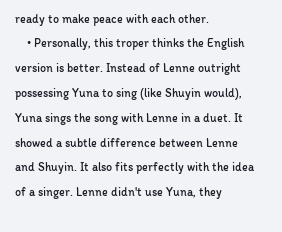ready to make peace with each other.
    • Personally, this troper thinks the English version is better. Instead of Lenne outright possessing Yuna to sing (like Shuyin would), Yuna sings the song with Lenne in a duet. It showed a subtle difference between Lenne and Shuyin. It also fits perfectly with the idea of a singer. Lenne didn't use Yuna, they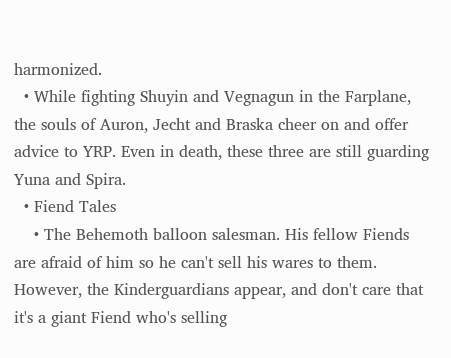harmonized.
  • While fighting Shuyin and Vegnagun in the Farplane, the souls of Auron, Jecht and Braska cheer on and offer advice to YRP. Even in death, these three are still guarding Yuna and Spira.
  • Fiend Tales
    • The Behemoth balloon salesman. His fellow Fiends are afraid of him so he can't sell his wares to them. However, the Kinderguardians appear, and don't care that it's a giant Fiend who's selling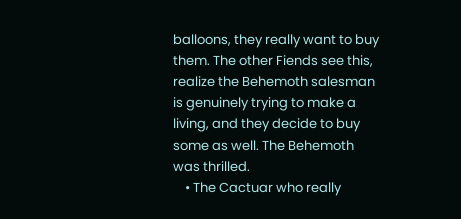balloons, they really want to buy them. The other Fiends see this, realize the Behemoth salesman is genuinely trying to make a living, and they decide to buy some as well. The Behemoth was thrilled.
    • The Cactuar who really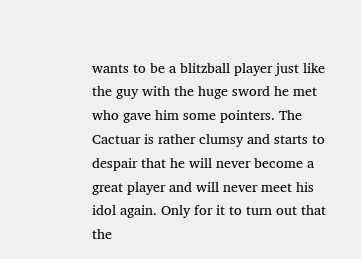wants to be a blitzball player just like the guy with the huge sword he met who gave him some pointers. The Cactuar is rather clumsy and starts to despair that he will never become a great player and will never meet his idol again. Only for it to turn out that the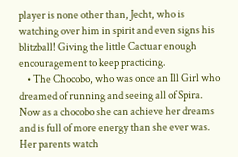player is none other than, Jecht, who is watching over him in spirit and even signs his blitzball! Giving the little Cactuar enough encouragement to keep practicing.
    • The Chocobo, who was once an Ill Girl who dreamed of running and seeing all of Spira. Now as a chocobo she can achieve her dreams and is full of more energy than she ever was. Her parents watch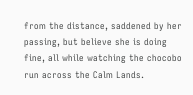from the distance, saddened by her passing, but believe she is doing fine, all while watching the chocobo run across the Calm Lands.